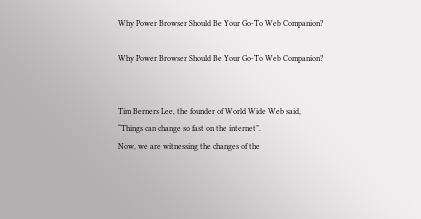Why Power Browser Should Be Your Go-To Web Companion?

Why Power Browser Should Be Your Go-To Web Companion?


Tim Berners Lee, the founder of World Wide Web said, “Things can change so fast on the internet”.
Now, we are witnessing the changes of the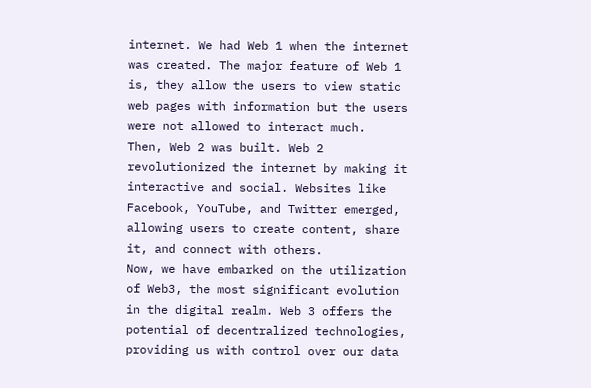internet. We had Web 1 when the internet was created. The major feature of Web 1 is, they allow the users to view static web pages with information but the users were not allowed to interact much.
Then, Web 2 was built. Web 2 revolutionized the internet by making it interactive and social. Websites like Facebook, YouTube, and Twitter emerged, allowing users to create content, share it, and connect with others.
Now, we have embarked on the utilization of Web3, the most significant evolution in the digital realm. Web 3 offers the potential of decentralized technologies, providing us with control over our data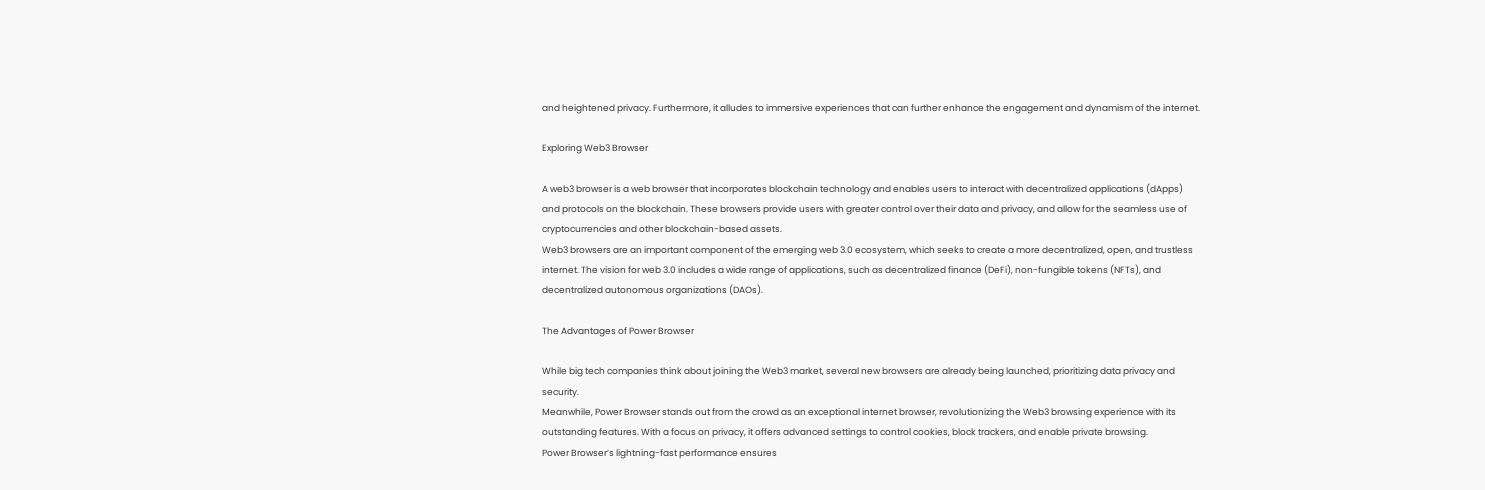and heightened privacy. Furthermore, it alludes to immersive experiences that can further enhance the engagement and dynamism of the internet.

Exploring Web3 Browser

A web3 browser is a web browser that incorporates blockchain technology and enables users to interact with decentralized applications (dApps) and protocols on the blockchain. These browsers provide users with greater control over their data and privacy, and allow for the seamless use of cryptocurrencies and other blockchain-based assets.
Web3 browsers are an important component of the emerging web 3.0 ecosystem, which seeks to create a more decentralized, open, and trustless internet. The vision for web 3.0 includes a wide range of applications, such as decentralized finance (DeFi), non-fungible tokens (NFTs), and decentralized autonomous organizations (DAOs).

The Advantages of Power Browser

While big tech companies think about joining the Web3 market, several new browsers are already being launched, prioritizing data privacy and security.
Meanwhile, Power Browser stands out from the crowd as an exceptional internet browser, revolutionizing the Web3 browsing experience with its outstanding features. With a focus on privacy, it offers advanced settings to control cookies, block trackers, and enable private browsing.
Power Browser’s lightning-fast performance ensures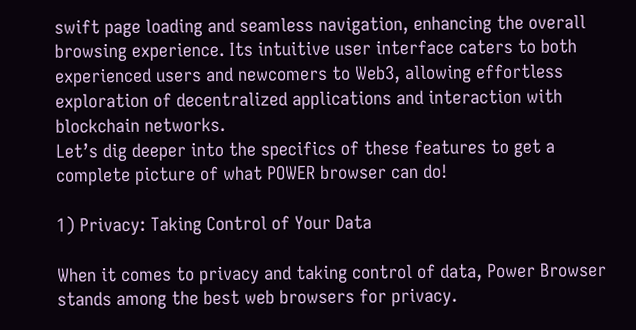swift page loading and seamless navigation, enhancing the overall browsing experience. Its intuitive user interface caters to both experienced users and newcomers to Web3, allowing effortless exploration of decentralized applications and interaction with blockchain networks.
Let’s dig deeper into the specifics of these features to get a complete picture of what POWER browser can do!

1) Privacy: Taking Control of Your Data

When it comes to privacy and taking control of data, Power Browser stands among the best web browsers for privacy.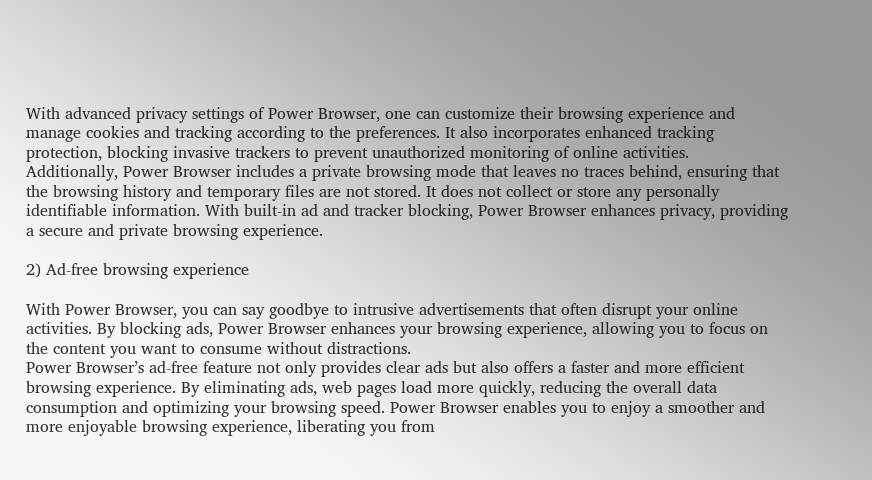With advanced privacy settings of Power Browser, one can customize their browsing experience and manage cookies and tracking according to the preferences. It also incorporates enhanced tracking protection, blocking invasive trackers to prevent unauthorized monitoring of online activities.
Additionally, Power Browser includes a private browsing mode that leaves no traces behind, ensuring that the browsing history and temporary files are not stored. It does not collect or store any personally identifiable information. With built-in ad and tracker blocking, Power Browser enhances privacy, providing a secure and private browsing experience.

2) Ad-free browsing experience

With Power Browser, you can say goodbye to intrusive advertisements that often disrupt your online activities. By blocking ads, Power Browser enhances your browsing experience, allowing you to focus on the content you want to consume without distractions.
Power Browser’s ad-free feature not only provides clear ads but also offers a faster and more efficient browsing experience. By eliminating ads, web pages load more quickly, reducing the overall data consumption and optimizing your browsing speed. Power Browser enables you to enjoy a smoother and more enjoyable browsing experience, liberating you from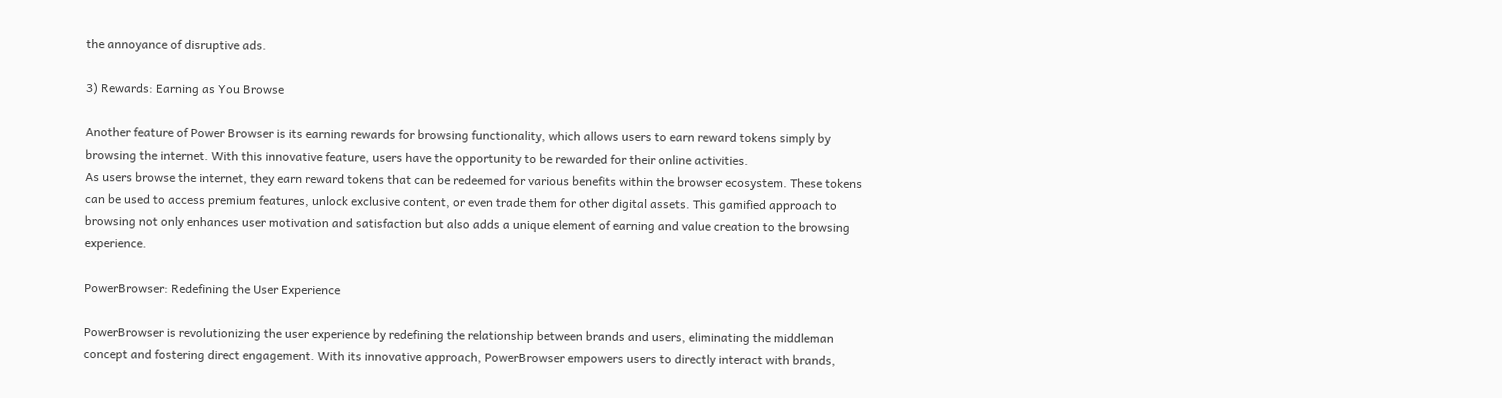the annoyance of disruptive ads.

3) Rewards: Earning as You Browse

Another feature of Power Browser is its earning rewards for browsing functionality, which allows users to earn reward tokens simply by browsing the internet. With this innovative feature, users have the opportunity to be rewarded for their online activities.
As users browse the internet, they earn reward tokens that can be redeemed for various benefits within the browser ecosystem. These tokens can be used to access premium features, unlock exclusive content, or even trade them for other digital assets. This gamified approach to browsing not only enhances user motivation and satisfaction but also adds a unique element of earning and value creation to the browsing experience.

PowerBrowser: Redefining the User Experience

PowerBrowser is revolutionizing the user experience by redefining the relationship between brands and users, eliminating the middleman concept and fostering direct engagement. With its innovative approach, PowerBrowser empowers users to directly interact with brands,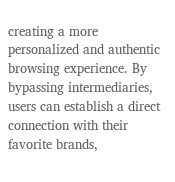creating a more personalized and authentic browsing experience. By bypassing intermediaries, users can establish a direct connection with their favorite brands,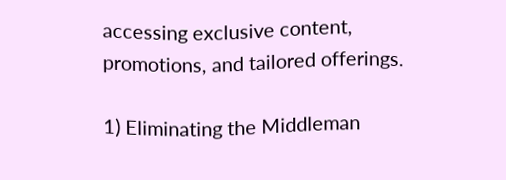accessing exclusive content, promotions, and tailored offerings.

1) Eliminating the Middleman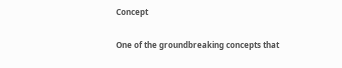Concept

One of the groundbreaking concepts that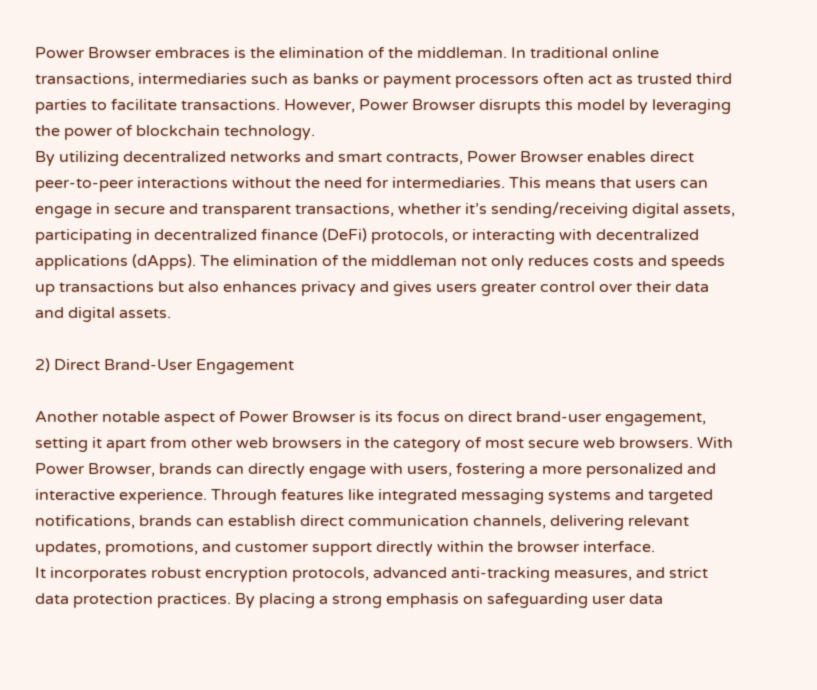Power Browser embraces is the elimination of the middleman. In traditional online transactions, intermediaries such as banks or payment processors often act as trusted third parties to facilitate transactions. However, Power Browser disrupts this model by leveraging the power of blockchain technology.
By utilizing decentralized networks and smart contracts, Power Browser enables direct peer-to-peer interactions without the need for intermediaries. This means that users can engage in secure and transparent transactions, whether it’s sending/receiving digital assets, participating in decentralized finance (DeFi) protocols, or interacting with decentralized applications (dApps). The elimination of the middleman not only reduces costs and speeds up transactions but also enhances privacy and gives users greater control over their data and digital assets.

2) Direct Brand-User Engagement

Another notable aspect of Power Browser is its focus on direct brand-user engagement, setting it apart from other web browsers in the category of most secure web browsers. With Power Browser, brands can directly engage with users, fostering a more personalized and interactive experience. Through features like integrated messaging systems and targeted notifications, brands can establish direct communication channels, delivering relevant updates, promotions, and customer support directly within the browser interface.
It incorporates robust encryption protocols, advanced anti-tracking measures, and strict data protection practices. By placing a strong emphasis on safeguarding user data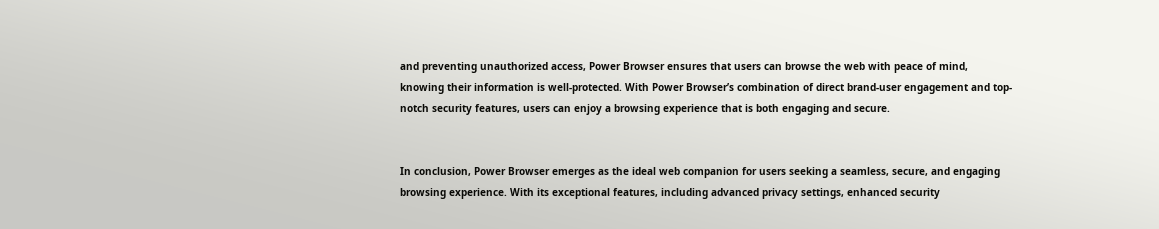and preventing unauthorized access, Power Browser ensures that users can browse the web with peace of mind, knowing their information is well-protected. With Power Browser’s combination of direct brand-user engagement and top-notch security features, users can enjoy a browsing experience that is both engaging and secure.


In conclusion, Power Browser emerges as the ideal web companion for users seeking a seamless, secure, and engaging browsing experience. With its exceptional features, including advanced privacy settings, enhanced security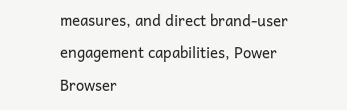measures, and direct brand-user engagement capabilities, Power Browser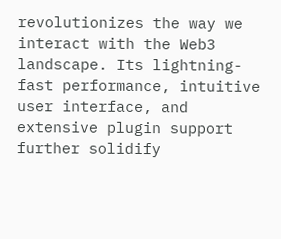revolutionizes the way we interact with the Web3 landscape. Its lightning-fast performance, intuitive user interface, and extensive plugin support further solidify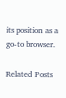its position as a go-to browser.

Related Posts